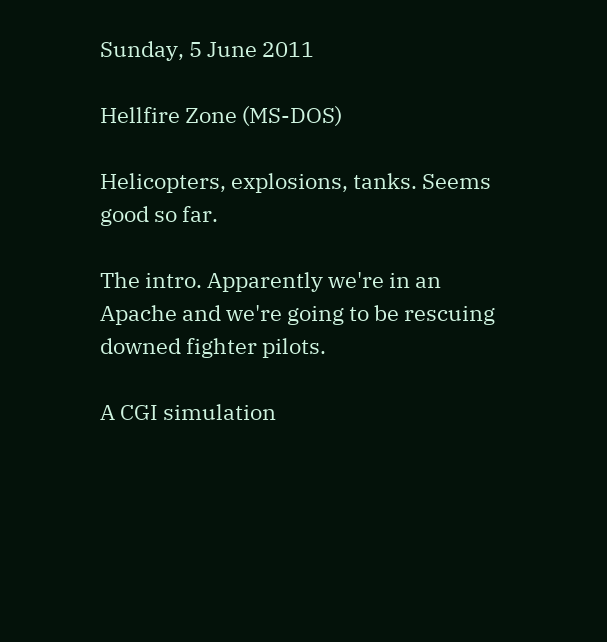Sunday, 5 June 2011

Hellfire Zone (MS-DOS)

Helicopters, explosions, tanks. Seems good so far.

The intro. Apparently we're in an Apache and we're going to be rescuing downed fighter pilots.

A CGI simulation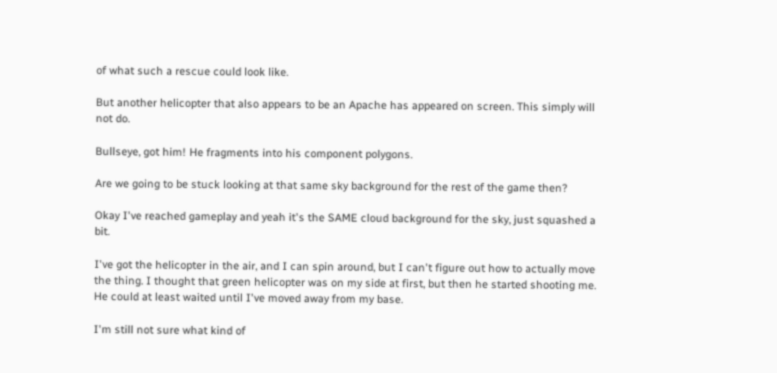of what such a rescue could look like.

But another helicopter that also appears to be an Apache has appeared on screen. This simply will not do.

Bullseye, got him! He fragments into his component polygons.

Are we going to be stuck looking at that same sky background for the rest of the game then?

Okay I've reached gameplay and yeah it's the SAME cloud background for the sky, just squashed a bit.

I've got the helicopter in the air, and I can spin around, but I can't figure out how to actually move the thing. I thought that green helicopter was on my side at first, but then he started shooting me. He could at least waited until I've moved away from my base.

I'm still not sure what kind of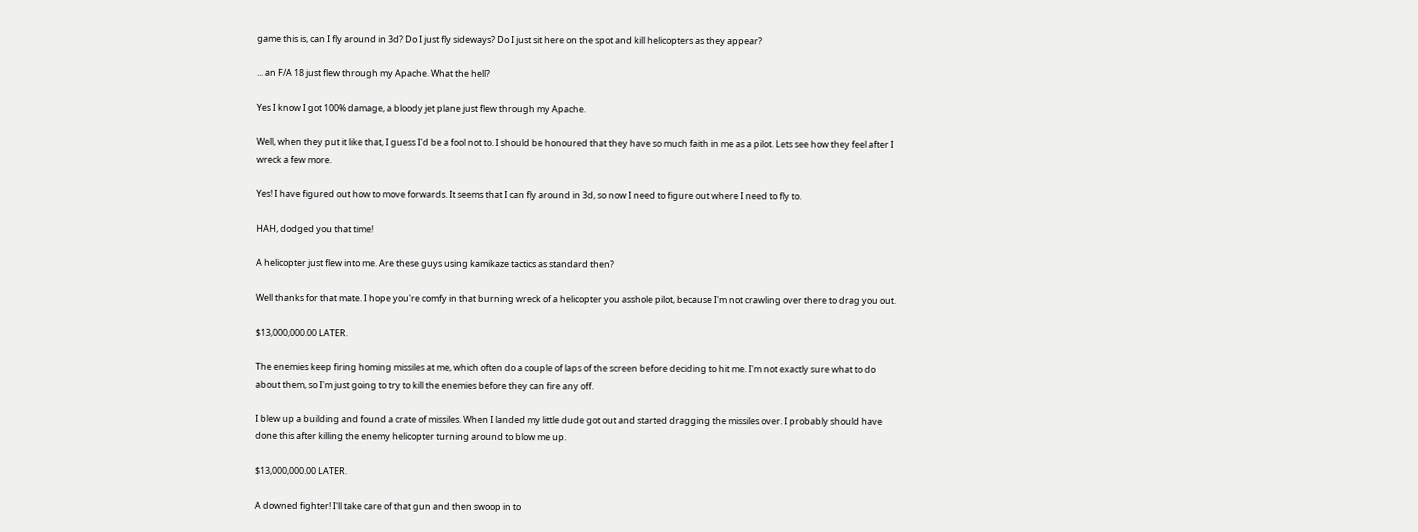game this is, can I fly around in 3d? Do I just fly sideways? Do I just sit here on the spot and kill helicopters as they appear?

... an F/A 18 just flew through my Apache. What the hell?

Yes I know I got 100% damage, a bloody jet plane just flew through my Apache.

Well, when they put it like that, I guess I'd be a fool not to. I should be honoured that they have so much faith in me as a pilot. Lets see how they feel after I wreck a few more.

Yes! I have figured out how to move forwards. It seems that I can fly around in 3d, so now I need to figure out where I need to fly to.

HAH, dodged you that time!

A helicopter just flew into me. Are these guys using kamikaze tactics as standard then?

Well thanks for that mate. I hope you're comfy in that burning wreck of a helicopter you asshole pilot, because I'm not crawling over there to drag you out.

$13,000,000.00 LATER.

The enemies keep firing homing missiles at me, which often do a couple of laps of the screen before deciding to hit me. I'm not exactly sure what to do about them, so I'm just going to try to kill the enemies before they can fire any off.

I blew up a building and found a crate of missiles. When I landed my little dude got out and started dragging the missiles over. I probably should have done this after killing the enemy helicopter turning around to blow me up.

$13,000,000.00 LATER.

A downed fighter! I'll take care of that gun and then swoop in to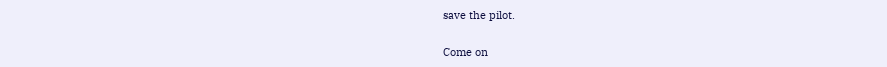save the pilot.

Come on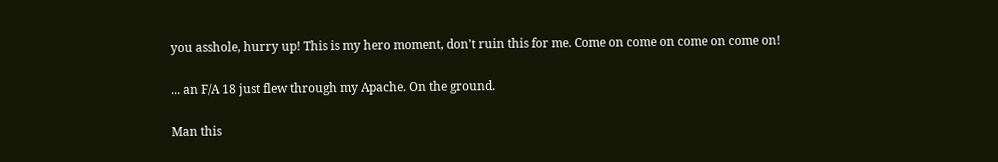you asshole, hurry up! This is my hero moment, don't ruin this for me. Come on come on come on come on!

... an F/A 18 just flew through my Apache. On the ground.

Man this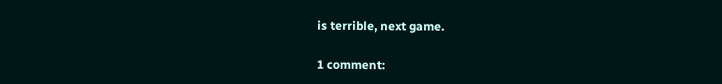is terrible, next game.

1 comment: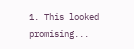1. This looked promising...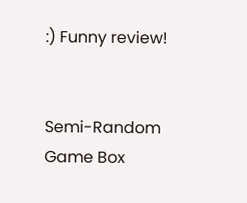:) Funny review!


Semi-Random Game Box